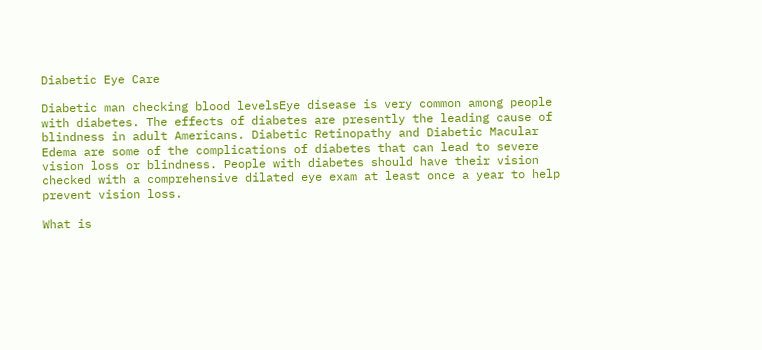Diabetic Eye Care

Diabetic man checking blood levelsEye disease is very common among people with diabetes. The effects of diabetes are presently the leading cause of blindness in adult Americans. Diabetic Retinopathy and Diabetic Macular Edema are some of the complications of diabetes that can lead to severe vision loss or blindness. People with diabetes should have their vision checked with a comprehensive dilated eye exam at least once a year to help prevent vision loss.

What is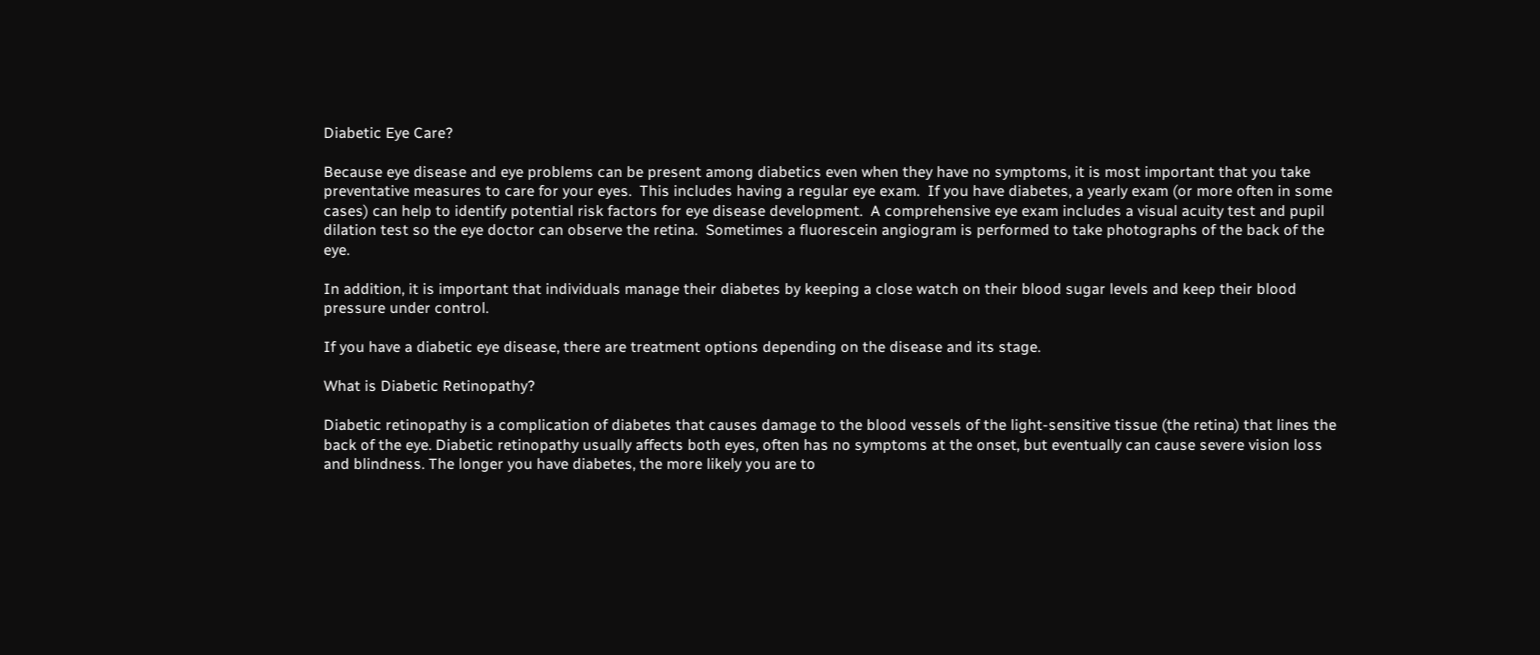Diabetic Eye Care?

Because eye disease and eye problems can be present among diabetics even when they have no symptoms, it is most important that you take preventative measures to care for your eyes.  This includes having a regular eye exam.  If you have diabetes, a yearly exam (or more often in some cases) can help to identify potential risk factors for eye disease development.  A comprehensive eye exam includes a visual acuity test and pupil dilation test so the eye doctor can observe the retina.  Sometimes a fluorescein angiogram is performed to take photographs of the back of the eye.

In addition, it is important that individuals manage their diabetes by keeping a close watch on their blood sugar levels and keep their blood pressure under control.

If you have a diabetic eye disease, there are treatment options depending on the disease and its stage.

What is Diabetic Retinopathy?

Diabetic retinopathy is a complication of diabetes that causes damage to the blood vessels of the light-sensitive tissue (the retina) that lines the back of the eye. Diabetic retinopathy usually affects both eyes, often has no symptoms at the onset, but eventually can cause severe vision loss and blindness. The longer you have diabetes, the more likely you are to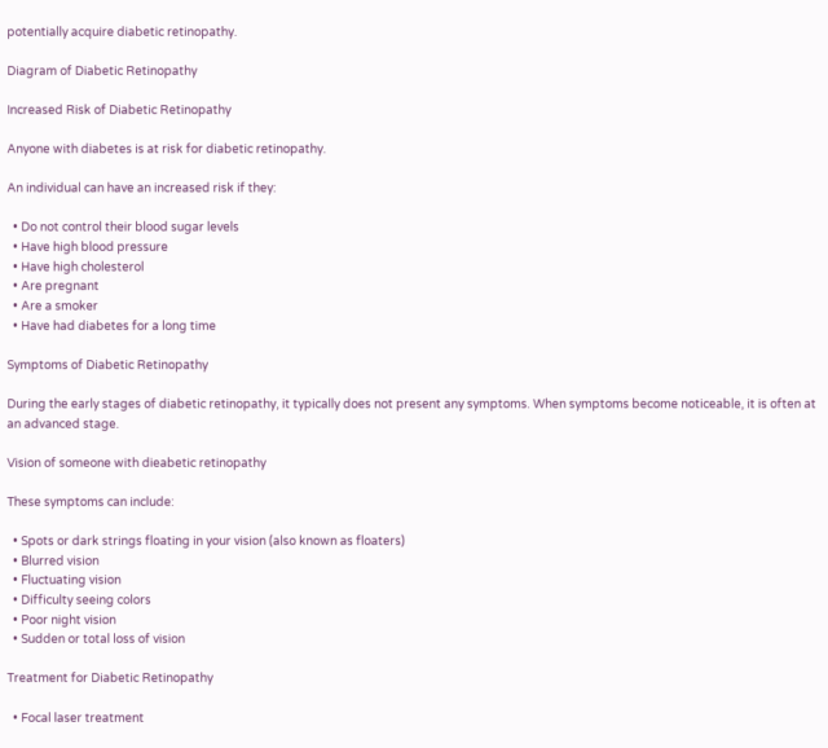potentially acquire diabetic retinopathy.

Diagram of Diabetic Retinopathy

Increased Risk of Diabetic Retinopathy

Anyone with diabetes is at risk for diabetic retinopathy.

An individual can have an increased risk if they:

  • Do not control their blood sugar levels
  • Have high blood pressure
  • Have high cholesterol
  • Are pregnant
  • Are a smoker
  • Have had diabetes for a long time

Symptoms of Diabetic Retinopathy

During the early stages of diabetic retinopathy, it typically does not present any symptoms. When symptoms become noticeable, it is often at an advanced stage.

Vision of someone with dieabetic retinopathy

These symptoms can include:

  • Spots or dark strings floating in your vision (also known as floaters)
  • Blurred vision
  • Fluctuating vision
  • Difficulty seeing colors
  • Poor night vision
  • Sudden or total loss of vision

Treatment for Diabetic Retinopathy

  • Focal laser treatment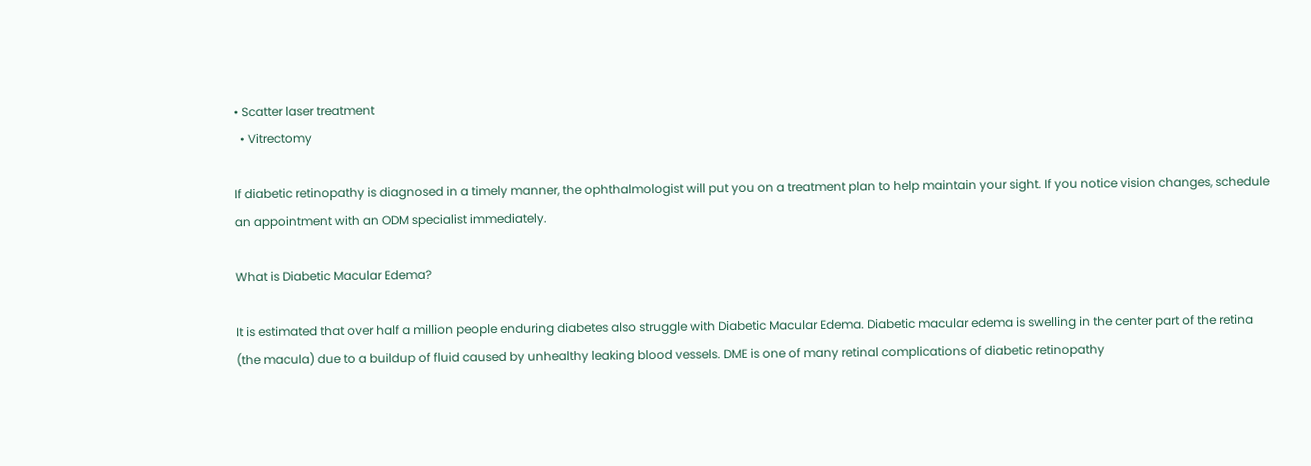• Scatter laser treatment
  • Vitrectomy

If diabetic retinopathy is diagnosed in a timely manner, the ophthalmologist will put you on a treatment plan to help maintain your sight. If you notice vision changes, schedule an appointment with an ODM specialist immediately.

What is Diabetic Macular Edema?

It is estimated that over half a million people enduring diabetes also struggle with Diabetic Macular Edema. Diabetic macular edema is swelling in the center part of the retina (the macula) due to a buildup of fluid caused by unhealthy leaking blood vessels. DME is one of many retinal complications of diabetic retinopathy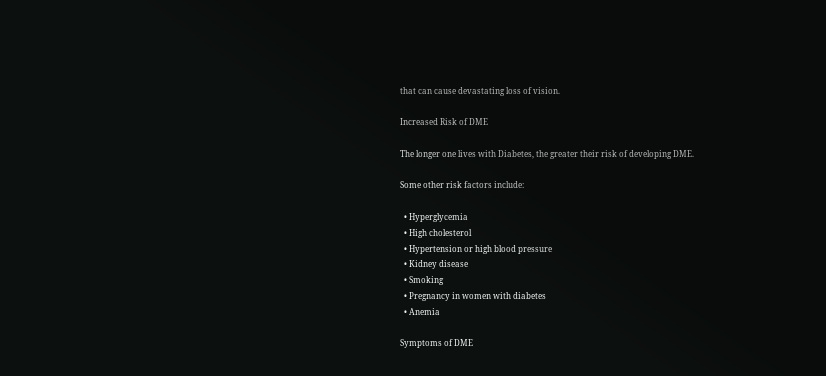that can cause devastating loss of vision.

Increased Risk of DME

The longer one lives with Diabetes, the greater their risk of developing DME.

Some other risk factors include:

  • Hyperglycemia
  • High cholesterol
  • Hypertension or high blood pressure
  • Kidney disease
  • Smoking
  • Pregnancy in women with diabetes
  • Anemia

Symptoms of DME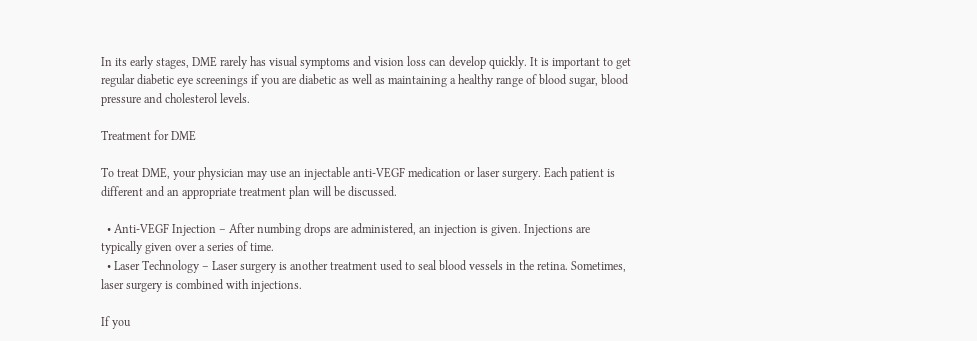In its early stages, DME rarely has visual symptoms and vision loss can develop quickly. It is important to get regular diabetic eye screenings if you are diabetic as well as maintaining a healthy range of blood sugar, blood pressure and cholesterol levels.

Treatment for DME

To treat DME, your physician may use an injectable anti-VEGF medication or laser surgery. Each patient is different and an appropriate treatment plan will be discussed.

  • Anti-VEGF Injection – After numbing drops are administered, an injection is given. Injections are typically given over a series of time.
  • Laser Technology – Laser surgery is another treatment used to seal blood vessels in the retina. Sometimes, laser surgery is combined with injections.

If you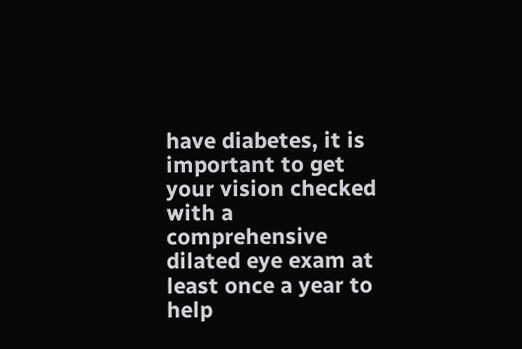have diabetes, it is important to get your vision checked with a comprehensive dilated eye exam at least once a year to help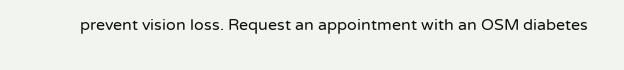prevent vision loss. Request an appointment with an OSM diabetes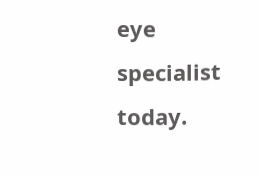eye specialist today.